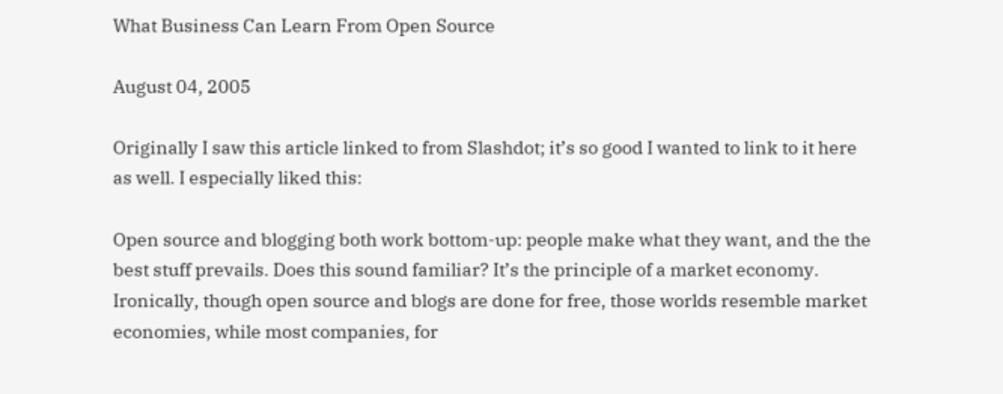What Business Can Learn From Open Source

August 04, 2005

Originally I saw this article linked to from Slashdot; it’s so good I wanted to link to it here as well. I especially liked this:

Open source and blogging both work bottom-up: people make what they want, and the the best stuff prevails. Does this sound familiar? It’s the principle of a market economy. Ironically, though open source and blogs are done for free, those worlds resemble market economies, while most companies, for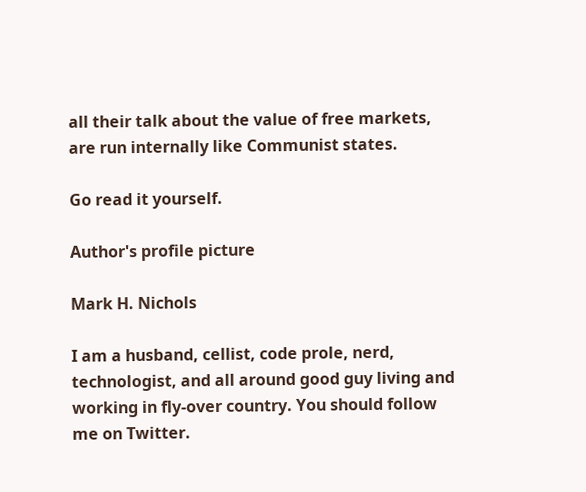all their talk about the value of free markets, are run internally like Communist states.

Go read it yourself.

Author's profile picture

Mark H. Nichols

I am a husband, cellist, code prole, nerd, technologist, and all around good guy living and working in fly-over country. You should follow me on Twitter.